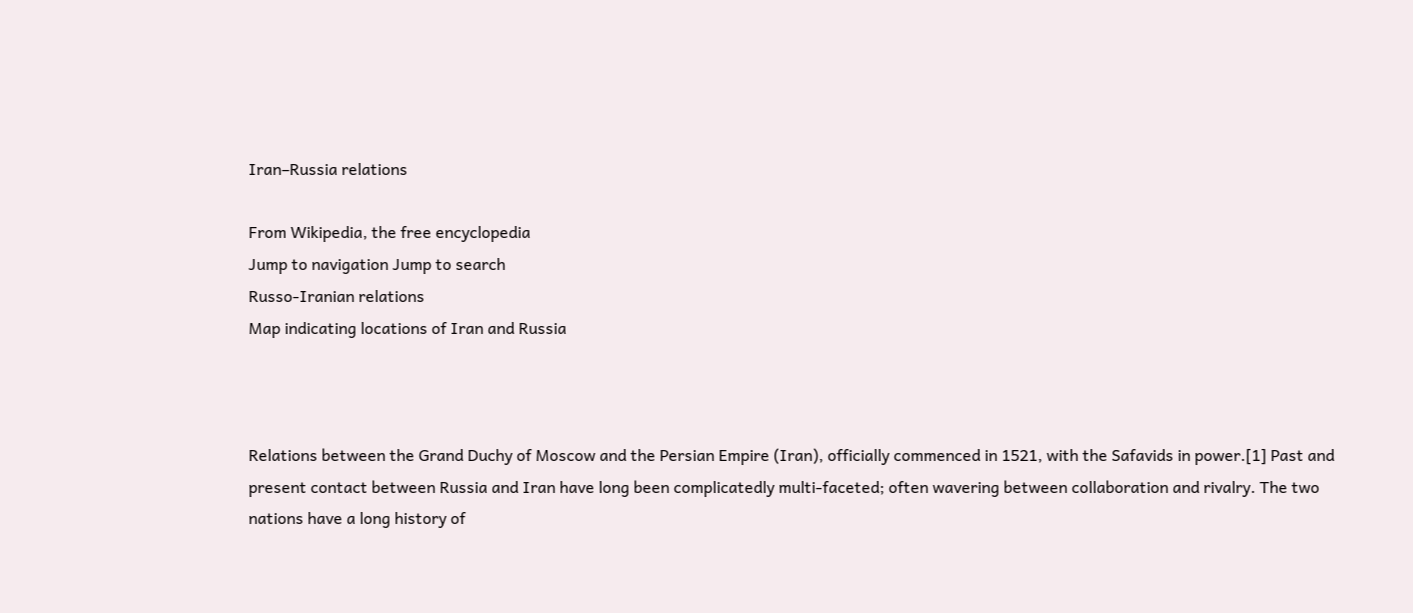Iran–Russia relations

From Wikipedia, the free encyclopedia
Jump to navigation Jump to search
Russo-Iranian relations
Map indicating locations of Iran and Russia



Relations between the Grand Duchy of Moscow and the Persian Empire (Iran), officially commenced in 1521, with the Safavids in power.[1] Past and present contact between Russia and Iran have long been complicatedly multi-faceted; often wavering between collaboration and rivalry. The two nations have a long history of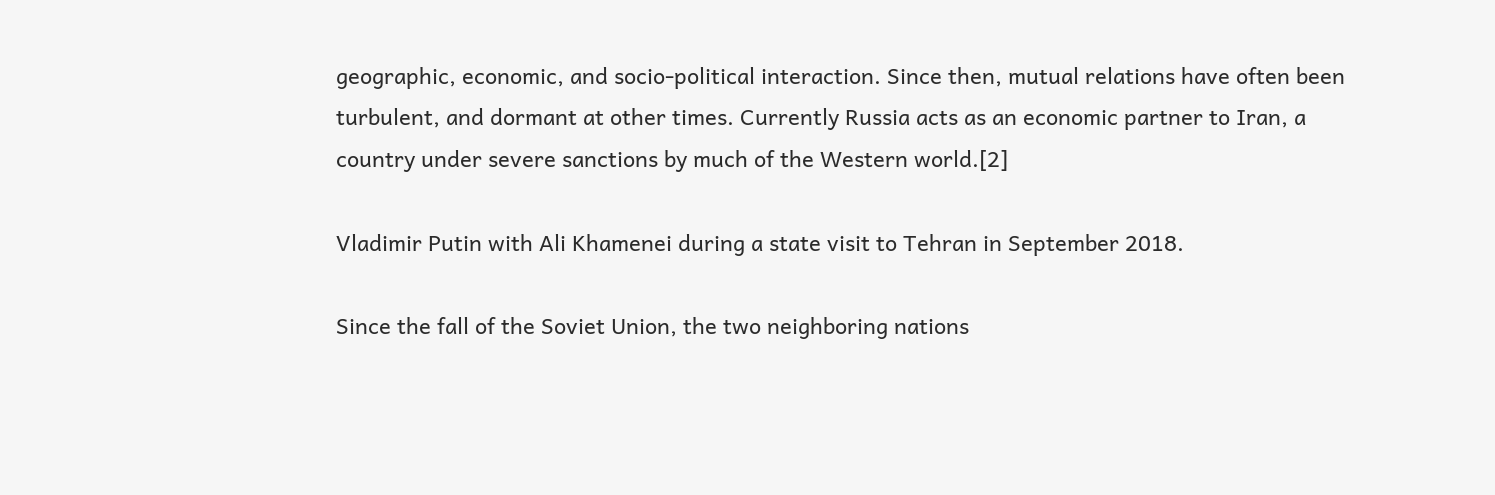geographic, economic, and socio-political interaction. Since then, mutual relations have often been turbulent, and dormant at other times. Currently Russia acts as an economic partner to Iran, a country under severe sanctions by much of the Western world.[2]

Vladimir Putin with Ali Khamenei during a state visit to Tehran in September 2018.

Since the fall of the Soviet Union, the two neighboring nations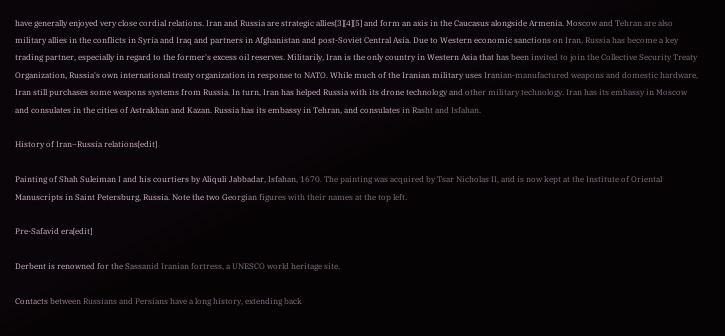have generally enjoyed very close cordial relations. Iran and Russia are strategic allies[3][4][5] and form an axis in the Caucasus alongside Armenia. Moscow and Tehran are also military allies in the conflicts in Syria and Iraq and partners in Afghanistan and post-Soviet Central Asia. Due to Western economic sanctions on Iran, Russia has become a key trading partner, especially in regard to the former's excess oil reserves. Militarily, Iran is the only country in Western Asia that has been invited to join the Collective Security Treaty Organization, Russia's own international treaty organization in response to NATO. While much of the Iranian military uses Iranian-manufactured weapons and domestic hardware, Iran still purchases some weapons systems from Russia. In turn, Iran has helped Russia with its drone technology and other military technology. Iran has its embassy in Moscow and consulates in the cities of Astrakhan and Kazan. Russia has its embassy in Tehran, and consulates in Rasht and Isfahan.

History of Iran–Russia relations[edit]

Painting of Shah Suleiman I and his courtiers by Aliquli Jabbadar, Isfahan, 1670. The painting was acquired by Tsar Nicholas II, and is now kept at the Institute of Oriental Manuscripts in Saint Petersburg, Russia. Note the two Georgian figures with their names at the top left.

Pre-Safavid era[edit]

Derbent is renowned for the Sassanid Iranian fortress, a UNESCO world heritage site.

Contacts between Russians and Persians have a long history, extending back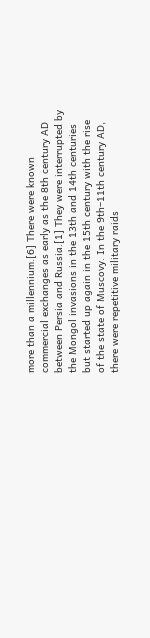more than a millennium.[6] There were known commercial exchanges as early as the 8th century AD between Persia and Russia.[1] They were interrupted by the Mongol invasions in the 13th and 14th centuries but started up again in the 15th century with the rise of the state of Muscovy. In the 9th–11th century AD, there were repetitive military raids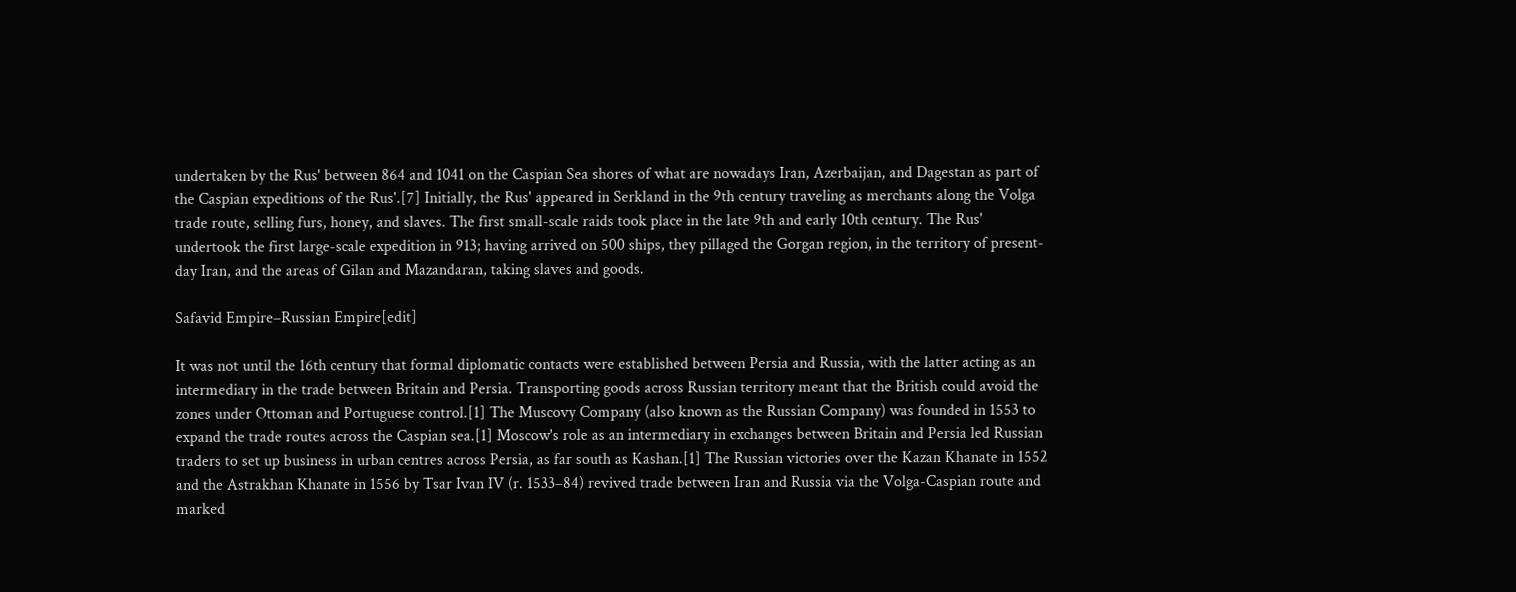undertaken by the Rus' between 864 and 1041 on the Caspian Sea shores of what are nowadays Iran, Azerbaijan, and Dagestan as part of the Caspian expeditions of the Rus'.[7] Initially, the Rus' appeared in Serkland in the 9th century traveling as merchants along the Volga trade route, selling furs, honey, and slaves. The first small-scale raids took place in the late 9th and early 10th century. The Rus' undertook the first large-scale expedition in 913; having arrived on 500 ships, they pillaged the Gorgan region, in the territory of present-day Iran, and the areas of Gilan and Mazandaran, taking slaves and goods.

Safavid Empire–Russian Empire[edit]

It was not until the 16th century that formal diplomatic contacts were established between Persia and Russia, with the latter acting as an intermediary in the trade between Britain and Persia. Transporting goods across Russian territory meant that the British could avoid the zones under Ottoman and Portuguese control.[1] The Muscovy Company (also known as the Russian Company) was founded in 1553 to expand the trade routes across the Caspian sea.[1] Moscow's role as an intermediary in exchanges between Britain and Persia led Russian traders to set up business in urban centres across Persia, as far south as Kashan.[1] The Russian victories over the Kazan Khanate in 1552 and the Astrakhan Khanate in 1556 by Tsar Ivan IV (r. 1533–84) revived trade between Iran and Russia via the Volga-Caspian route and marked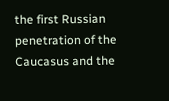the first Russian penetration of the Caucasus and the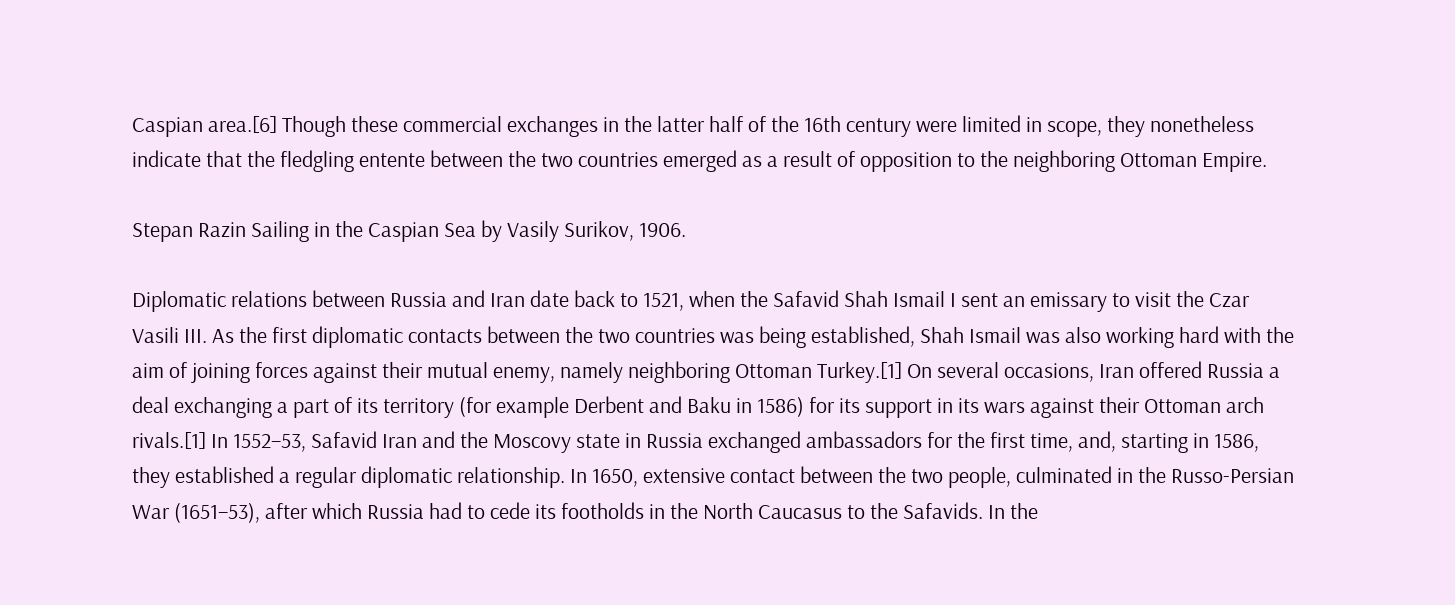Caspian area.[6] Though these commercial exchanges in the latter half of the 16th century were limited in scope, they nonetheless indicate that the fledgling entente between the two countries emerged as a result of opposition to the neighboring Ottoman Empire.

Stepan Razin Sailing in the Caspian Sea by Vasily Surikov, 1906.

Diplomatic relations between Russia and Iran date back to 1521, when the Safavid Shah Ismail I sent an emissary to visit the Czar Vasili III. As the first diplomatic contacts between the two countries was being established, Shah Ismail was also working hard with the aim of joining forces against their mutual enemy, namely neighboring Ottoman Turkey.[1] On several occasions, Iran offered Russia a deal exchanging a part of its territory (for example Derbent and Baku in 1586) for its support in its wars against their Ottoman arch rivals.[1] In 1552–53, Safavid Iran and the Moscovy state in Russia exchanged ambassadors for the first time, and, starting in 1586, they established a regular diplomatic relationship. In 1650, extensive contact between the two people, culminated in the Russo-Persian War (1651–53), after which Russia had to cede its footholds in the North Caucasus to the Safavids. In the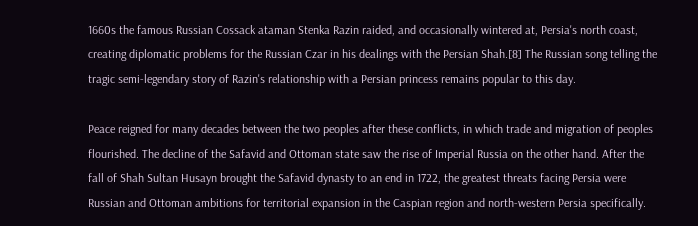1660s the famous Russian Cossack ataman Stenka Razin raided, and occasionally wintered at, Persia's north coast, creating diplomatic problems for the Russian Czar in his dealings with the Persian Shah.[8] The Russian song telling the tragic semi-legendary story of Razin's relationship with a Persian princess remains popular to this day.

Peace reigned for many decades between the two peoples after these conflicts, in which trade and migration of peoples flourished. The decline of the Safavid and Ottoman state saw the rise of Imperial Russia on the other hand. After the fall of Shah Sultan Husayn brought the Safavid dynasty to an end in 1722, the greatest threats facing Persia were Russian and Ottoman ambitions for territorial expansion in the Caspian region and north-western Persia specifically.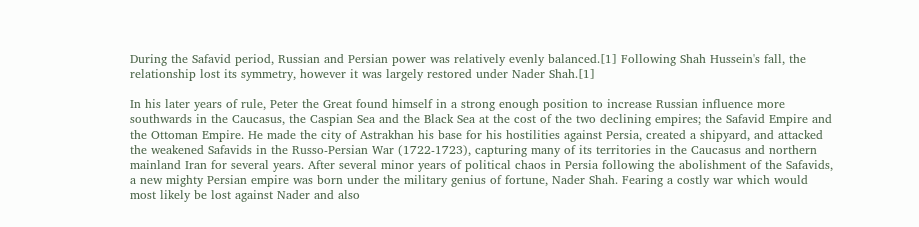During the Safavid period, Russian and Persian power was relatively evenly balanced.[1] Following Shah Hussein's fall, the relationship lost its symmetry, however it was largely restored under Nader Shah.[1]

In his later years of rule, Peter the Great found himself in a strong enough position to increase Russian influence more southwards in the Caucasus, the Caspian Sea and the Black Sea at the cost of the two declining empires; the Safavid Empire and the Ottoman Empire. He made the city of Astrakhan his base for his hostilities against Persia, created a shipyard, and attacked the weakened Safavids in the Russo-Persian War (1722-1723), capturing many of its territories in the Caucasus and northern mainland Iran for several years. After several minor years of political chaos in Persia following the abolishment of the Safavids, a new mighty Persian empire was born under the military genius of fortune, Nader Shah. Fearing a costly war which would most likely be lost against Nader and also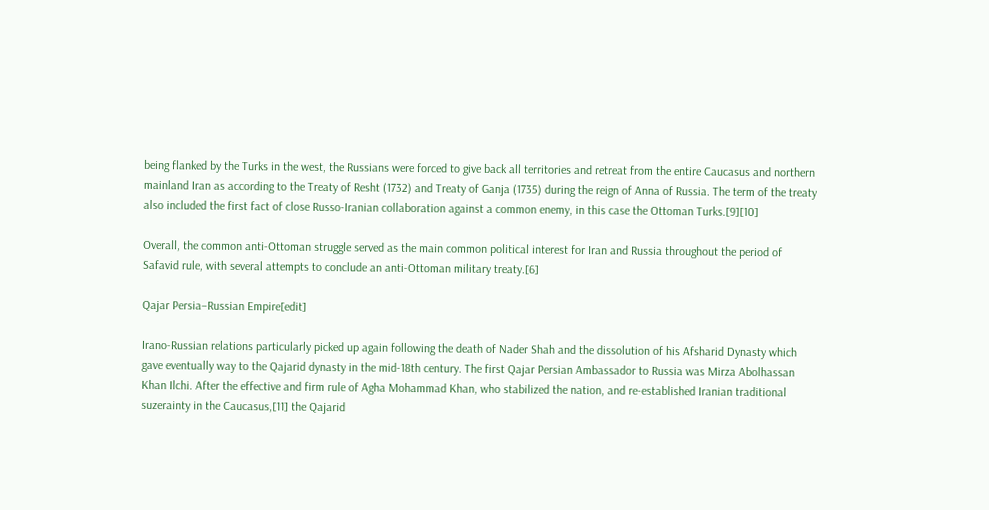being flanked by the Turks in the west, the Russians were forced to give back all territories and retreat from the entire Caucasus and northern mainland Iran as according to the Treaty of Resht (1732) and Treaty of Ganja (1735) during the reign of Anna of Russia. The term of the treaty also included the first fact of close Russo-Iranian collaboration against a common enemy, in this case the Ottoman Turks.[9][10]

Overall, the common anti-Ottoman struggle served as the main common political interest for Iran and Russia throughout the period of Safavid rule, with several attempts to conclude an anti-Ottoman military treaty.[6]

Qajar Persia–Russian Empire[edit]

Irano-Russian relations particularly picked up again following the death of Nader Shah and the dissolution of his Afsharid Dynasty which gave eventually way to the Qajarid dynasty in the mid-18th century. The first Qajar Persian Ambassador to Russia was Mirza Abolhassan Khan Ilchi. After the effective and firm rule of Agha Mohammad Khan, who stabilized the nation, and re-established Iranian traditional suzerainty in the Caucasus,[11] the Qajarid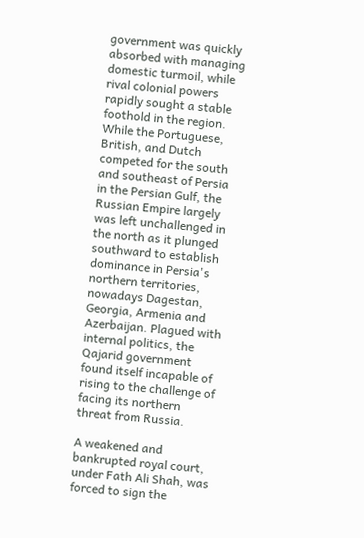government was quickly absorbed with managing domestic turmoil, while rival colonial powers rapidly sought a stable foothold in the region. While the Portuguese, British, and Dutch competed for the south and southeast of Persia in the Persian Gulf, the Russian Empire largely was left unchallenged in the north as it plunged southward to establish dominance in Persia's northern territories, nowadays Dagestan, Georgia, Armenia and Azerbaijan. Plagued with internal politics, the Qajarid government found itself incapable of rising to the challenge of facing its northern threat from Russia.

A weakened and bankrupted royal court, under Fath Ali Shah, was forced to sign the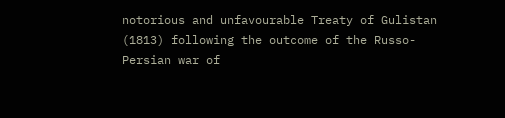notorious and unfavourable Treaty of Gulistan (1813) following the outcome of the Russo-Persian war of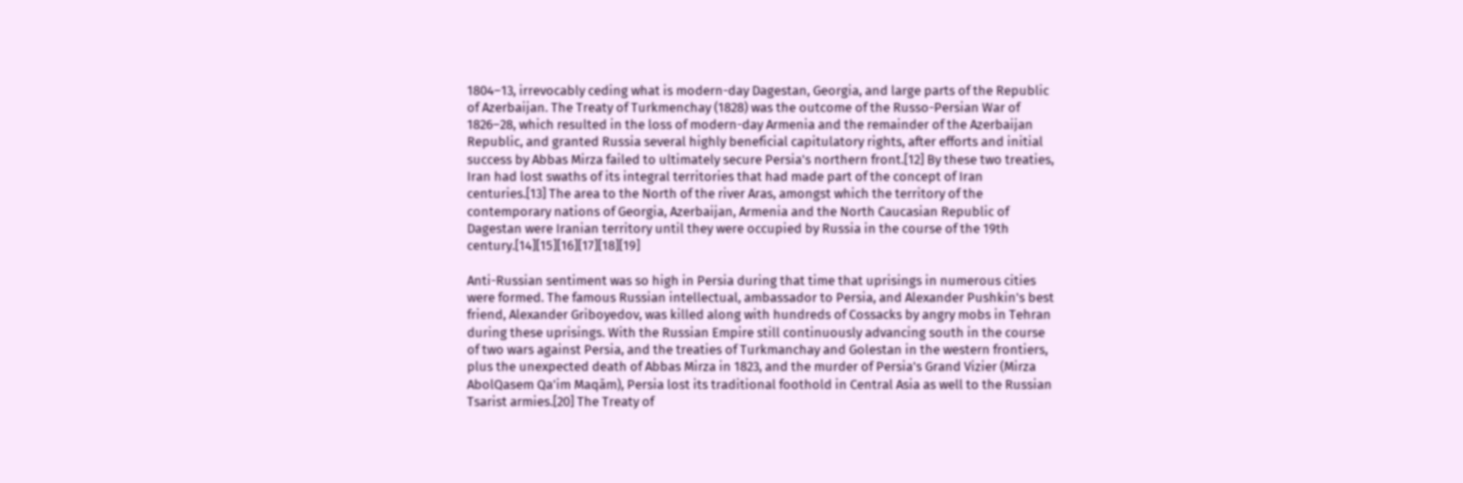1804–13, irrevocably ceding what is modern-day Dagestan, Georgia, and large parts of the Republic of Azerbaijan. The Treaty of Turkmenchay (1828) was the outcome of the Russo-Persian War of 1826–28, which resulted in the loss of modern-day Armenia and the remainder of the Azerbaijan Republic, and granted Russia several highly beneficial capitulatory rights, after efforts and initial success by Abbas Mirza failed to ultimately secure Persia's northern front.[12] By these two treaties, Iran had lost swaths of its integral territories that had made part of the concept of Iran centuries.[13] The area to the North of the river Aras, amongst which the territory of the contemporary nations of Georgia, Azerbaijan, Armenia and the North Caucasian Republic of Dagestan were Iranian territory until they were occupied by Russia in the course of the 19th century.[14][15][16][17][18][19]

Anti-Russian sentiment was so high in Persia during that time that uprisings in numerous cities were formed. The famous Russian intellectual, ambassador to Persia, and Alexander Pushkin's best friend, Alexander Griboyedov, was killed along with hundreds of Cossacks by angry mobs in Tehran during these uprisings. With the Russian Empire still continuously advancing south in the course of two wars against Persia, and the treaties of Turkmanchay and Golestan in the western frontiers, plus the unexpected death of Abbas Mirza in 1823, and the murder of Persia's Grand Vizier (Mirza AbolQasem Qa'im Maqām), Persia lost its traditional foothold in Central Asia as well to the Russian Tsarist armies.[20] The Treaty of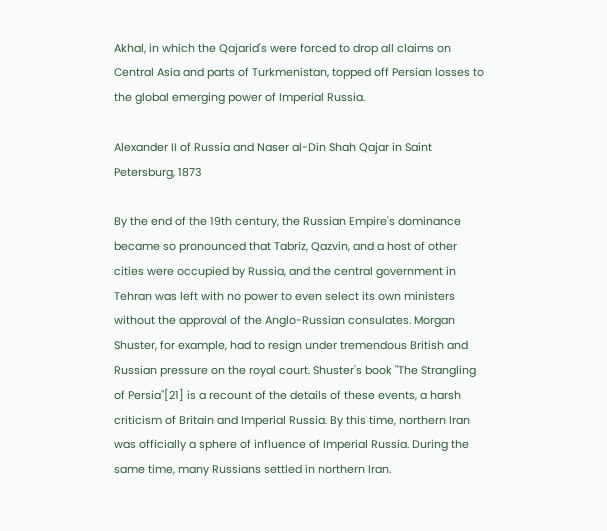Akhal, in which the Qajarid's were forced to drop all claims on Central Asia and parts of Turkmenistan, topped off Persian losses to the global emerging power of Imperial Russia.

Alexander II of Russia and Naser al-Din Shah Qajar in Saint Petersburg, 1873

By the end of the 19th century, the Russian Empire's dominance became so pronounced that Tabriz, Qazvin, and a host of other cities were occupied by Russia, and the central government in Tehran was left with no power to even select its own ministers without the approval of the Anglo-Russian consulates. Morgan Shuster, for example, had to resign under tremendous British and Russian pressure on the royal court. Shuster's book "The Strangling of Persia"[21] is a recount of the details of these events, a harsh criticism of Britain and Imperial Russia. By this time, northern Iran was officially a sphere of influence of Imperial Russia. During the same time, many Russians settled in northern Iran.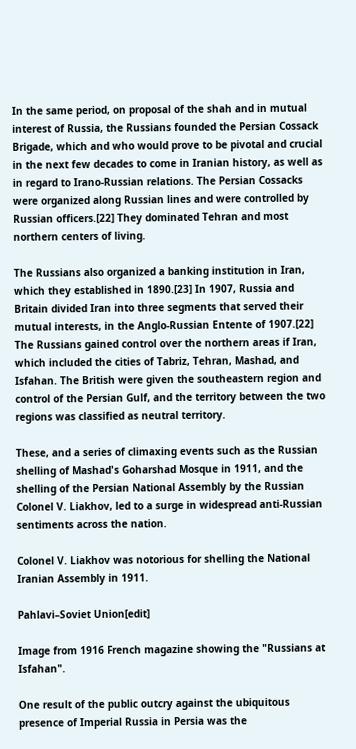In the same period, on proposal of the shah and in mutual interest of Russia, the Russians founded the Persian Cossack Brigade, which and who would prove to be pivotal and crucial in the next few decades to come in Iranian history, as well as in regard to Irano-Russian relations. The Persian Cossacks were organized along Russian lines and were controlled by Russian officers.[22] They dominated Tehran and most northern centers of living.

The Russians also organized a banking institution in Iran, which they established in 1890.[23] In 1907, Russia and Britain divided Iran into three segments that served their mutual interests, in the Anglo-Russian Entente of 1907.[22] The Russians gained control over the northern areas if Iran, which included the cities of Tabriz, Tehran, Mashad, and Isfahan. The British were given the southeastern region and control of the Persian Gulf, and the territory between the two regions was classified as neutral territory.

These, and a series of climaxing events such as the Russian shelling of Mashad's Goharshad Mosque in 1911, and the shelling of the Persian National Assembly by the Russian Colonel V. Liakhov, led to a surge in widespread anti-Russian sentiments across the nation.

Colonel V. Liakhov was notorious for shelling the National Iranian Assembly in 1911.

Pahlavi–Soviet Union[edit]

Image from 1916 French magazine showing the "Russians at Isfahan".

One result of the public outcry against the ubiquitous presence of Imperial Russia in Persia was the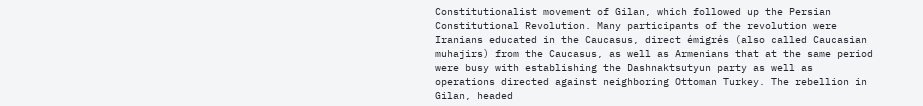Constitutionalist movement of Gilan, which followed up the Persian Constitutional Revolution. Many participants of the revolution were Iranians educated in the Caucasus, direct émigrés (also called Caucasian muhajirs) from the Caucasus, as well as Armenians that at the same period were busy with establishing the Dashnaktsutyun party as well as operations directed against neighboring Ottoman Turkey. The rebellion in Gilan, headed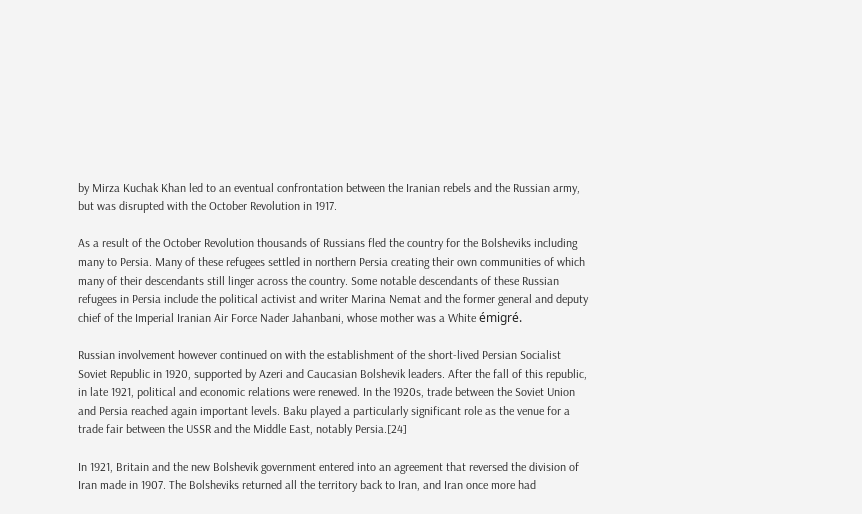by Mirza Kuchak Khan led to an eventual confrontation between the Iranian rebels and the Russian army, but was disrupted with the October Revolution in 1917.

As a result of the October Revolution thousands of Russians fled the country for the Bolsheviks including many to Persia. Many of these refugees settled in northern Persia creating their own communities of which many of their descendants still linger across the country. Some notable descendants of these Russian refugees in Persia include the political activist and writer Marina Nemat and the former general and deputy chief of the Imperial Iranian Air Force Nader Jahanbani, whose mother was a White émigré.

Russian involvement however continued on with the establishment of the short-lived Persian Socialist Soviet Republic in 1920, supported by Azeri and Caucasian Bolshevik leaders. After the fall of this republic, in late 1921, political and economic relations were renewed. In the 1920s, trade between the Soviet Union and Persia reached again important levels. Baku played a particularly significant role as the venue for a trade fair between the USSR and the Middle East, notably Persia.[24]

In 1921, Britain and the new Bolshevik government entered into an agreement that reversed the division of Iran made in 1907. The Bolsheviks returned all the territory back to Iran, and Iran once more had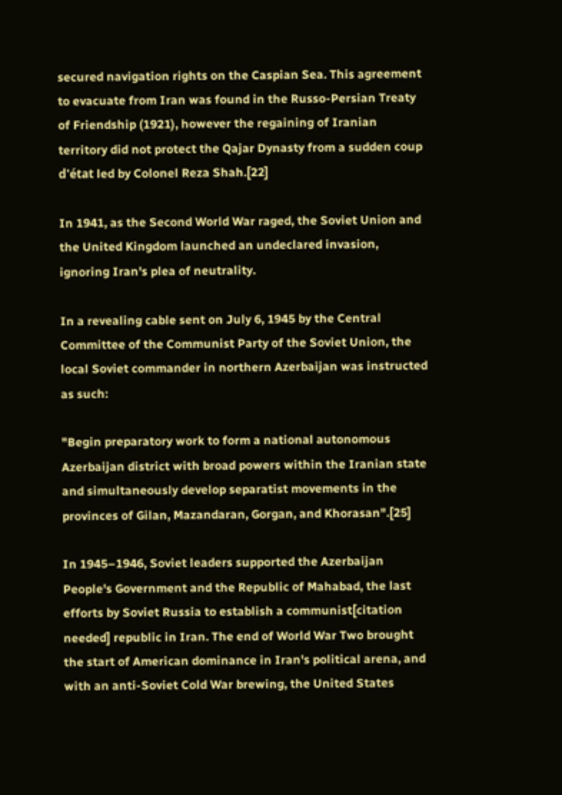secured navigation rights on the Caspian Sea. This agreement to evacuate from Iran was found in the Russo-Persian Treaty of Friendship (1921), however the regaining of Iranian territory did not protect the Qajar Dynasty from a sudden coup d'état led by Colonel Reza Shah.[22]

In 1941, as the Second World War raged, the Soviet Union and the United Kingdom launched an undeclared invasion, ignoring Iran's plea of neutrality.

In a revealing cable sent on July 6, 1945 by the Central Committee of the Communist Party of the Soviet Union, the local Soviet commander in northern Azerbaijan was instructed as such:

"Begin preparatory work to form a national autonomous Azerbaijan district with broad powers within the Iranian state and simultaneously develop separatist movements in the provinces of Gilan, Mazandaran, Gorgan, and Khorasan".[25]

In 1945–1946, Soviet leaders supported the Azerbaijan People's Government and the Republic of Mahabad, the last efforts by Soviet Russia to establish a communist[citation needed] republic in Iran. The end of World War Two brought the start of American dominance in Iran's political arena, and with an anti-Soviet Cold War brewing, the United States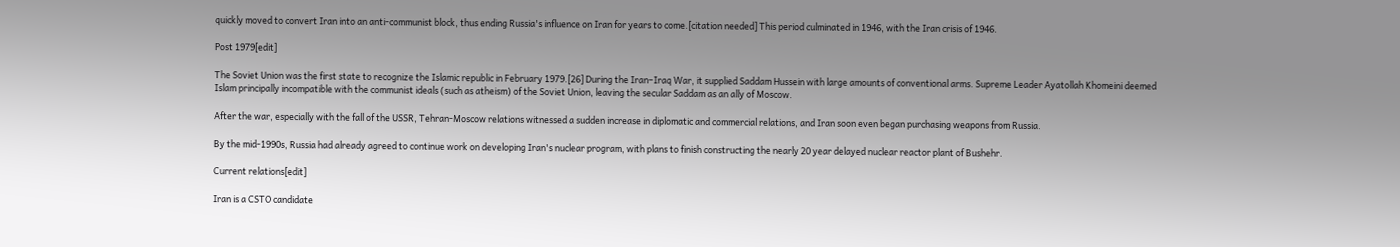quickly moved to convert Iran into an anti-communist block, thus ending Russia's influence on Iran for years to come.[citation needed] This period culminated in 1946, with the Iran crisis of 1946.

Post 1979[edit]

The Soviet Union was the first state to recognize the Islamic republic in February 1979.[26] During the Iran–Iraq War, it supplied Saddam Hussein with large amounts of conventional arms. Supreme Leader Ayatollah Khomeini deemed Islam principally incompatible with the communist ideals (such as atheism) of the Soviet Union, leaving the secular Saddam as an ally of Moscow.

After the war, especially with the fall of the USSR, Tehran-Moscow relations witnessed a sudden increase in diplomatic and commercial relations, and Iran soon even began purchasing weapons from Russia.

By the mid-1990s, Russia had already agreed to continue work on developing Iran's nuclear program, with plans to finish constructing the nearly 20 year delayed nuclear reactor plant of Bushehr.

Current relations[edit]

Iran is a CSTO candidate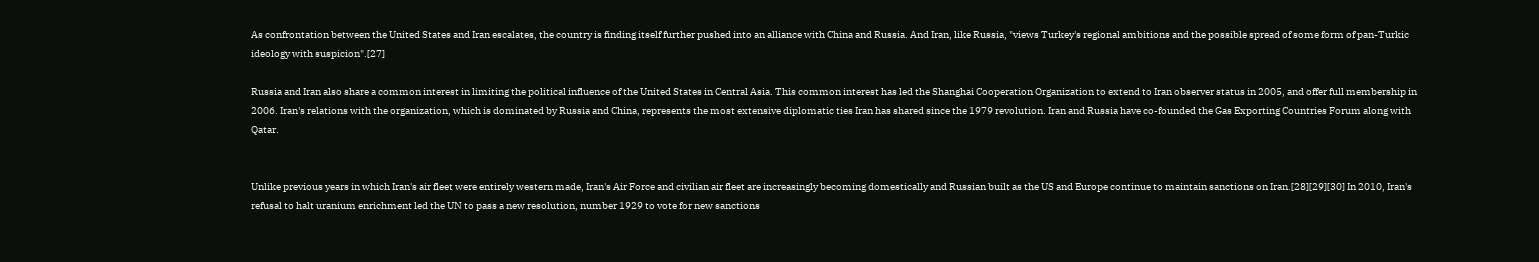As confrontation between the United States and Iran escalates, the country is finding itself further pushed into an alliance with China and Russia. And Iran, like Russia, "views Turkey's regional ambitions and the possible spread of some form of pan-Turkic ideology with suspicion".[27]

Russia and Iran also share a common interest in limiting the political influence of the United States in Central Asia. This common interest has led the Shanghai Cooperation Organization to extend to Iran observer status in 2005, and offer full membership in 2006. Iran's relations with the organization, which is dominated by Russia and China, represents the most extensive diplomatic ties Iran has shared since the 1979 revolution. Iran and Russia have co-founded the Gas Exporting Countries Forum along with Qatar.


Unlike previous years in which Iran's air fleet were entirely western made, Iran's Air Force and civilian air fleet are increasingly becoming domestically and Russian built as the US and Europe continue to maintain sanctions on Iran.[28][29][30] In 2010, Iran's refusal to halt uranium enrichment led the UN to pass a new resolution, number 1929 to vote for new sanctions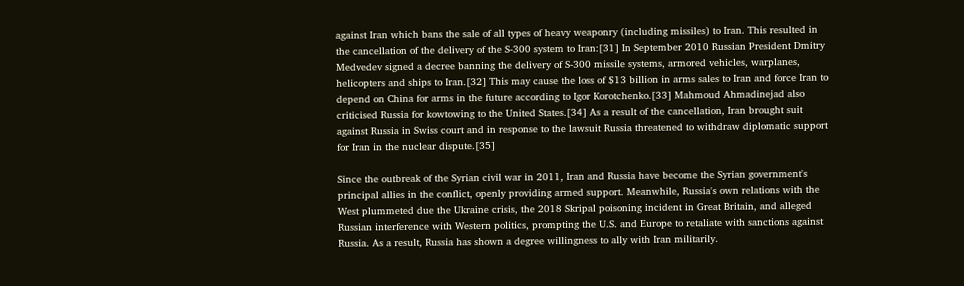against Iran which bans the sale of all types of heavy weaponry (including missiles) to Iran. This resulted in the cancellation of the delivery of the S-300 system to Iran:[31] In September 2010 Russian President Dmitry Medvedev signed a decree banning the delivery of S-300 missile systems, armored vehicles, warplanes, helicopters and ships to Iran.[32] This may cause the loss of $13 billion in arms sales to Iran and force Iran to depend on China for arms in the future according to Igor Korotchenko.[33] Mahmoud Ahmadinejad also criticised Russia for kowtowing to the United States.[34] As a result of the cancellation, Iran brought suit against Russia in Swiss court and in response to the lawsuit Russia threatened to withdraw diplomatic support for Iran in the nuclear dispute.[35]

Since the outbreak of the Syrian civil war in 2011, Iran and Russia have become the Syrian government's principal allies in the conflict, openly providing armed support. Meanwhile, Russia's own relations with the West plummeted due the Ukraine crisis, the 2018 Skripal poisoning incident in Great Britain, and alleged Russian interference with Western politics, prompting the U.S. and Europe to retaliate with sanctions against Russia. As a result, Russia has shown a degree willingness to ally with Iran militarily.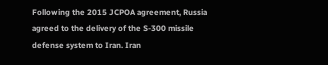Following the 2015 JCPOA agreement, Russia agreed to the delivery of the S-300 missile defense system to Iran. Iran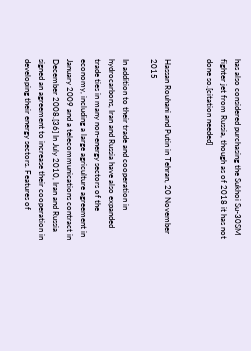has also considered purchasing the Sukhoi Su-30SM fighter jet from Russia, though as of 2018 it has not done so.[citation needed]


Hassan Rouhani and Putin in Tehran, 20 November 2015

In addition to their trade and cooperation in hydrocarbons, Iran and Russia have also expanded trade ties in many non-energy sectors of the economy, including a large agriculture agreement in January 2009 and a telecommunications contract in December 2008.[36] In July 2010, Iran and Russia signed an agreement to increase their cooperation in developing their energy sectors. Features of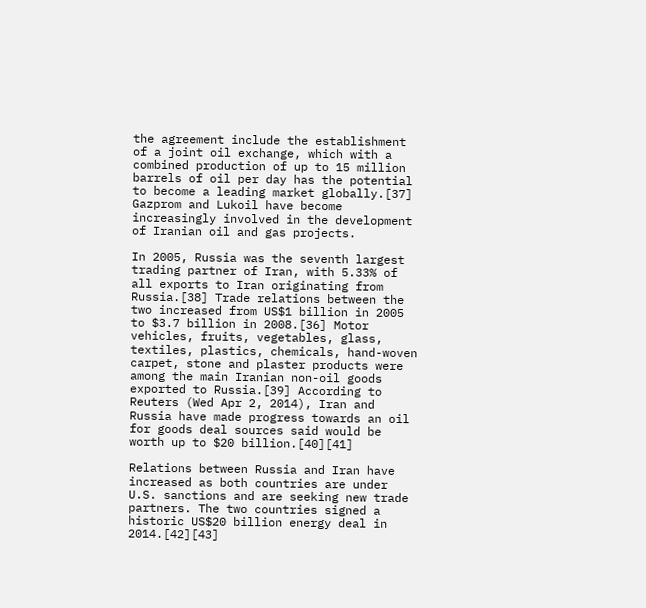the agreement include the establishment of a joint oil exchange, which with a combined production of up to 15 million barrels of oil per day has the potential to become a leading market globally.[37] Gazprom and Lukoil have become increasingly involved in the development of Iranian oil and gas projects.

In 2005, Russia was the seventh largest trading partner of Iran, with 5.33% of all exports to Iran originating from Russia.[38] Trade relations between the two increased from US$1 billion in 2005 to $3.7 billion in 2008.[36] Motor vehicles, fruits, vegetables, glass, textiles, plastics, chemicals, hand-woven carpet, stone and plaster products were among the main Iranian non-oil goods exported to Russia.[39] According to Reuters (Wed Apr 2, 2014), Iran and Russia have made progress towards an oil for goods deal sources said would be worth up to $20 billion.[40][41]

Relations between Russia and Iran have increased as both countries are under U.S. sanctions and are seeking new trade partners. The two countries signed a historic US$20 billion energy deal in 2014.[42][43]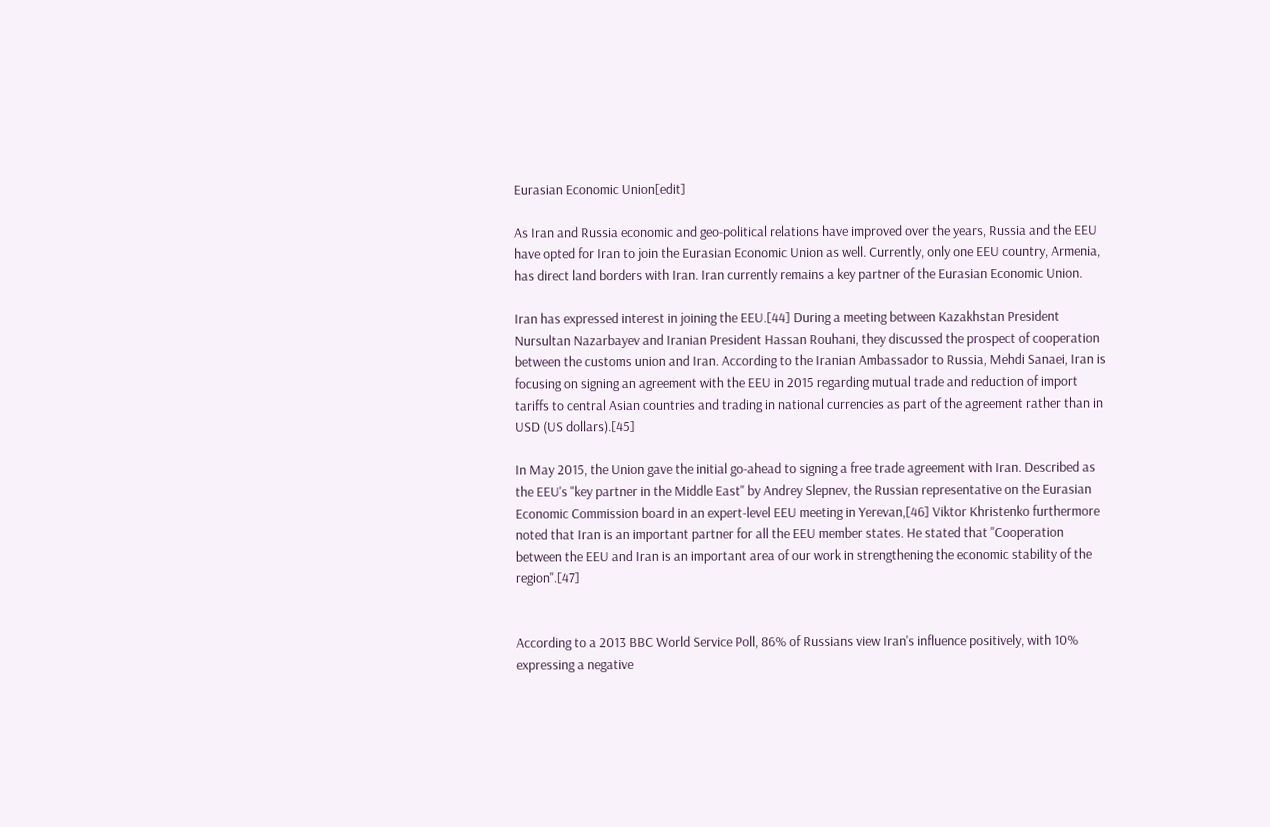Eurasian Economic Union[edit]

As Iran and Russia economic and geo-political relations have improved over the years, Russia and the EEU have opted for Iran to join the Eurasian Economic Union as well. Currently, only one EEU country, Armenia, has direct land borders with Iran. Iran currently remains a key partner of the Eurasian Economic Union.

Iran has expressed interest in joining the EEU.[44] During a meeting between Kazakhstan President Nursultan Nazarbayev and Iranian President Hassan Rouhani, they discussed the prospect of cooperation between the customs union and Iran. According to the Iranian Ambassador to Russia, Mehdi Sanaei, Iran is focusing on signing an agreement with the EEU in 2015 regarding mutual trade and reduction of import tariffs to central Asian countries and trading in national currencies as part of the agreement rather than in USD (US dollars).[45]

In May 2015, the Union gave the initial go-ahead to signing a free trade agreement with Iran. Described as the EEU's "key partner in the Middle East" by Andrey Slepnev, the Russian representative on the Eurasian Economic Commission board in an expert-level EEU meeting in Yerevan,[46] Viktor Khristenko furthermore noted that Iran is an important partner for all the EEU member states. He stated that "Cooperation between the EEU and Iran is an important area of our work in strengthening the economic stability of the region".[47]


According to a 2013 BBC World Service Poll, 86% of Russians view Iran's influence positively, with 10% expressing a negative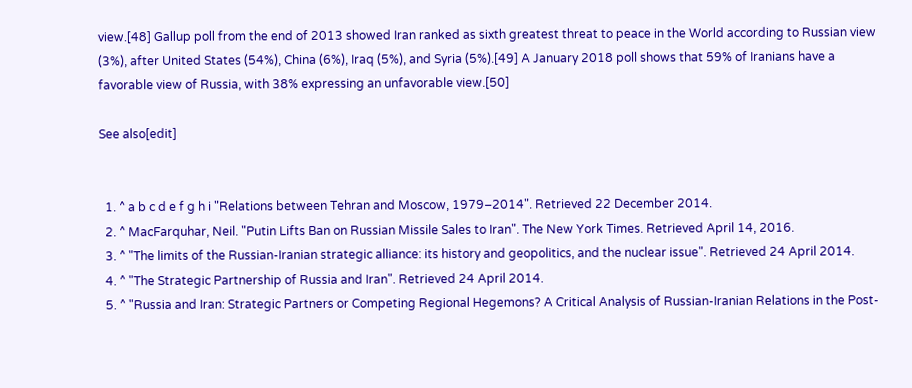view.[48] Gallup poll from the end of 2013 showed Iran ranked as sixth greatest threat to peace in the World according to Russian view (3%), after United States (54%), China (6%), Iraq (5%), and Syria (5%).[49] A January 2018 poll shows that 59% of Iranians have a favorable view of Russia, with 38% expressing an unfavorable view.[50]

See also[edit]


  1. ^ a b c d e f g h i "Relations between Tehran and Moscow, 1979–2014". Retrieved 22 December 2014.
  2. ^ MacFarquhar, Neil. "Putin Lifts Ban on Russian Missile Sales to Iran". The New York Times. Retrieved April 14, 2016.
  3. ^ "The limits of the Russian-Iranian strategic alliance: its history and geopolitics, and the nuclear issue". Retrieved 24 April 2014.
  4. ^ "The Strategic Partnership of Russia and Iran". Retrieved 24 April 2014.
  5. ^ "Russia and Iran: Strategic Partners or Competing Regional Hegemons? A Critical Analysis of Russian-Iranian Relations in the Post-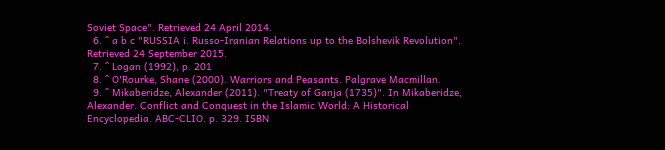Soviet Space". Retrieved 24 April 2014.
  6. ^ a b c "RUSSIA i. Russo-Iranian Relations up to the Bolshevik Revolution". Retrieved 24 September 2015.
  7. ^ Logan (1992), p. 201
  8. ^ O'Rourke, Shane (2000). Warriors and Peasants. Palgrave Macmillan.
  9. ^ Mikaberidze, Alexander (2011). "Treaty of Ganja (1735)". In Mikaberidze, Alexander. Conflict and Conquest in the Islamic World: A Historical Encyclopedia. ABC-CLIO. p. 329. ISBN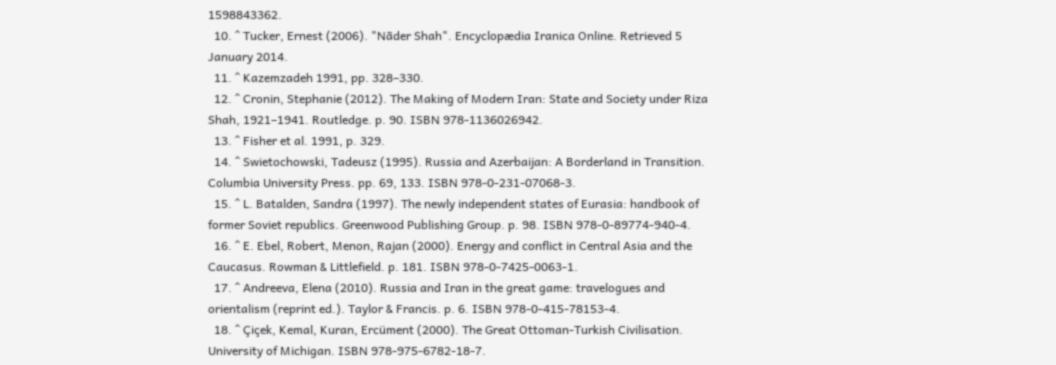1598843362.
  10. ^ Tucker, Ernest (2006). "Nāder Shah". Encyclopædia Iranica Online. Retrieved 5 January 2014.
  11. ^ Kazemzadeh 1991, pp. 328–330.
  12. ^ Cronin, Stephanie (2012). The Making of Modern Iran: State and Society under Riza Shah, 1921–1941. Routledge. p. 90. ISBN 978-1136026942.
  13. ^ Fisher et al. 1991, p. 329.
  14. ^ Swietochowski, Tadeusz (1995). Russia and Azerbaijan: A Borderland in Transition. Columbia University Press. pp. 69, 133. ISBN 978-0-231-07068-3.
  15. ^ L. Batalden, Sandra (1997). The newly independent states of Eurasia: handbook of former Soviet republics. Greenwood Publishing Group. p. 98. ISBN 978-0-89774-940-4.
  16. ^ E. Ebel, Robert, Menon, Rajan (2000). Energy and conflict in Central Asia and the Caucasus. Rowman & Littlefield. p. 181. ISBN 978-0-7425-0063-1.
  17. ^ Andreeva, Elena (2010). Russia and Iran in the great game: travelogues and orientalism (reprint ed.). Taylor & Francis. p. 6. ISBN 978-0-415-78153-4.
  18. ^ Çiçek, Kemal, Kuran, Ercüment (2000). The Great Ottoman-Turkish Civilisation. University of Michigan. ISBN 978-975-6782-18-7.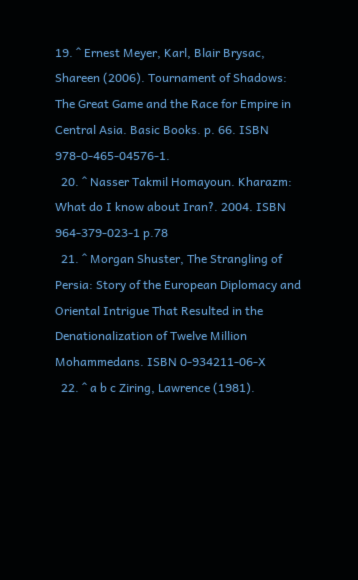19. ^ Ernest Meyer, Karl, Blair Brysac, Shareen (2006). Tournament of Shadows: The Great Game and the Race for Empire in Central Asia. Basic Books. p. 66. ISBN 978-0-465-04576-1.
  20. ^ Nasser Takmil Homayoun. Kharazm: What do I know about Iran?. 2004. ISBN 964-379-023-1 p.78
  21. ^ Morgan Shuster, The Strangling of Persia: Story of the European Diplomacy and Oriental Intrigue That Resulted in the Denationalization of Twelve Million Mohammedans. ISBN 0-934211-06-X
  22. ^ a b c Ziring, Lawrence (1981).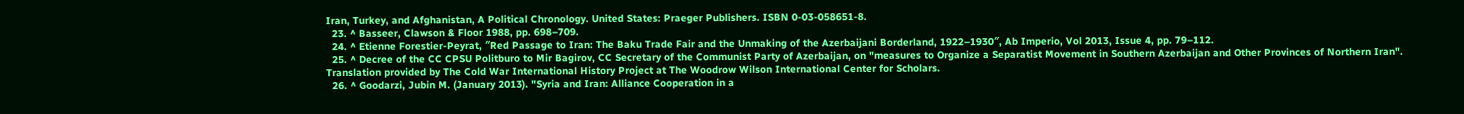Iran, Turkey, and Afghanistan, A Political Chronology. United States: Praeger Publishers. ISBN 0-03-058651-8.
  23. ^ Basseer, Clawson & Floor 1988, pp. 698–709.
  24. ^ Etienne Forestier-Peyrat, ″Red Passage to Iran: The Baku Trade Fair and the Unmaking of the Azerbaijani Borderland, 1922–1930″, Ab Imperio, Vol 2013, Issue 4, pp. 79–112.
  25. ^ Decree of the CC CPSU Politburo to Mir Bagirov, CC Secretary of the Communist Party of Azerbaijan, on "measures to Organize a Separatist Movement in Southern Azerbaijan and Other Provinces of Northern Iran". Translation provided by The Cold War International History Project at The Woodrow Wilson International Center for Scholars.
  26. ^ Goodarzi, Jubin M. (January 2013). "Syria and Iran: Alliance Cooperation in a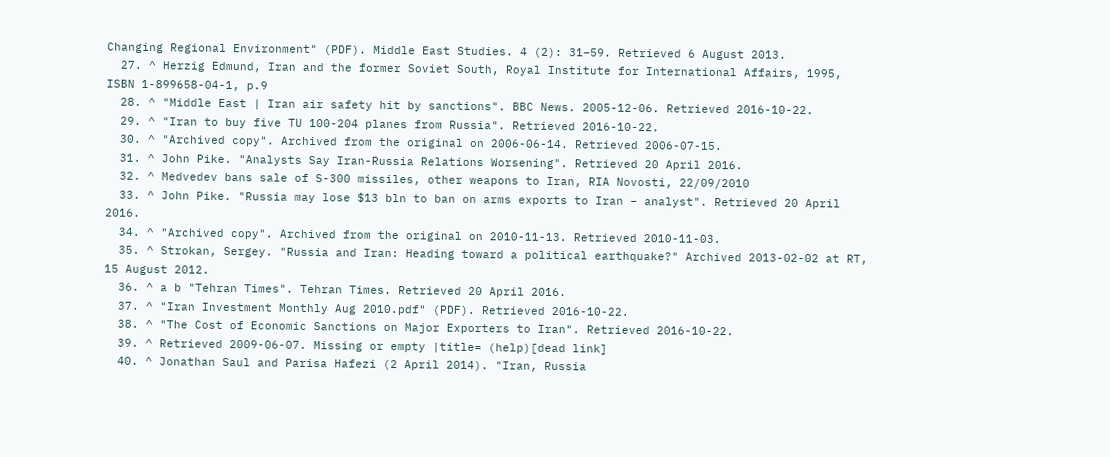Changing Regional Environment" (PDF). Middle East Studies. 4 (2): 31–59. Retrieved 6 August 2013.
  27. ^ Herzig Edmund, Iran and the former Soviet South, Royal Institute for International Affairs, 1995, ISBN 1-899658-04-1, p.9
  28. ^ "Middle East | Iran air safety hit by sanctions". BBC News. 2005-12-06. Retrieved 2016-10-22.
  29. ^ "Iran to buy five TU 100-204 planes from Russia". Retrieved 2016-10-22.
  30. ^ "Archived copy". Archived from the original on 2006-06-14. Retrieved 2006-07-15.
  31. ^ John Pike. "Analysts Say Iran-Russia Relations Worsening". Retrieved 20 April 2016.
  32. ^ Medvedev bans sale of S-300 missiles, other weapons to Iran, RIA Novosti, 22/09/2010
  33. ^ John Pike. "Russia may lose $13 bln to ban on arms exports to Iran – analyst". Retrieved 20 April 2016.
  34. ^ "Archived copy". Archived from the original on 2010-11-13. Retrieved 2010-11-03.
  35. ^ Strokan, Sergey. "Russia and Iran: Heading toward a political earthquake?" Archived 2013-02-02 at RT, 15 August 2012.
  36. ^ a b "Tehran Times". Tehran Times. Retrieved 20 April 2016.
  37. ^ "Iran Investment Monthly Aug 2010.pdf" (PDF). Retrieved 2016-10-22.
  38. ^ "The Cost of Economic Sanctions on Major Exporters to Iran". Retrieved 2016-10-22.
  39. ^ Retrieved 2009-06-07. Missing or empty |title= (help)[dead link]
  40. ^ Jonathan Saul and Parisa Hafezi (2 April 2014). "Iran, Russia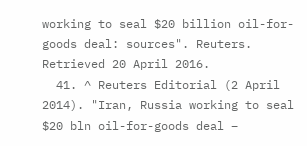working to seal $20 billion oil-for-goods deal: sources". Reuters. Retrieved 20 April 2016.
  41. ^ Reuters Editorial (2 April 2014). "Iran, Russia working to seal $20 bln oil-for-goods deal –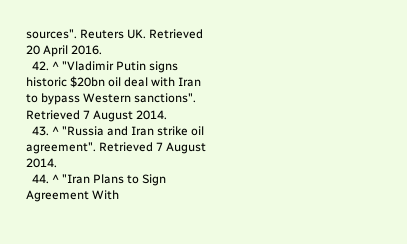sources". Reuters UK. Retrieved 20 April 2016.
  42. ^ "Vladimir Putin signs historic $20bn oil deal with Iran to bypass Western sanctions". Retrieved 7 August 2014.
  43. ^ "Russia and Iran strike oil agreement". Retrieved 7 August 2014.
  44. ^ "Iran Plans to Sign Agreement With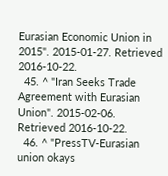Eurasian Economic Union in 2015". 2015-01-27. Retrieved 2016-10-22.
  45. ^ "Iran Seeks Trade Agreement with Eurasian Union". 2015-02-06. Retrieved 2016-10-22.
  46. ^ "PressTV-Eurasian union okays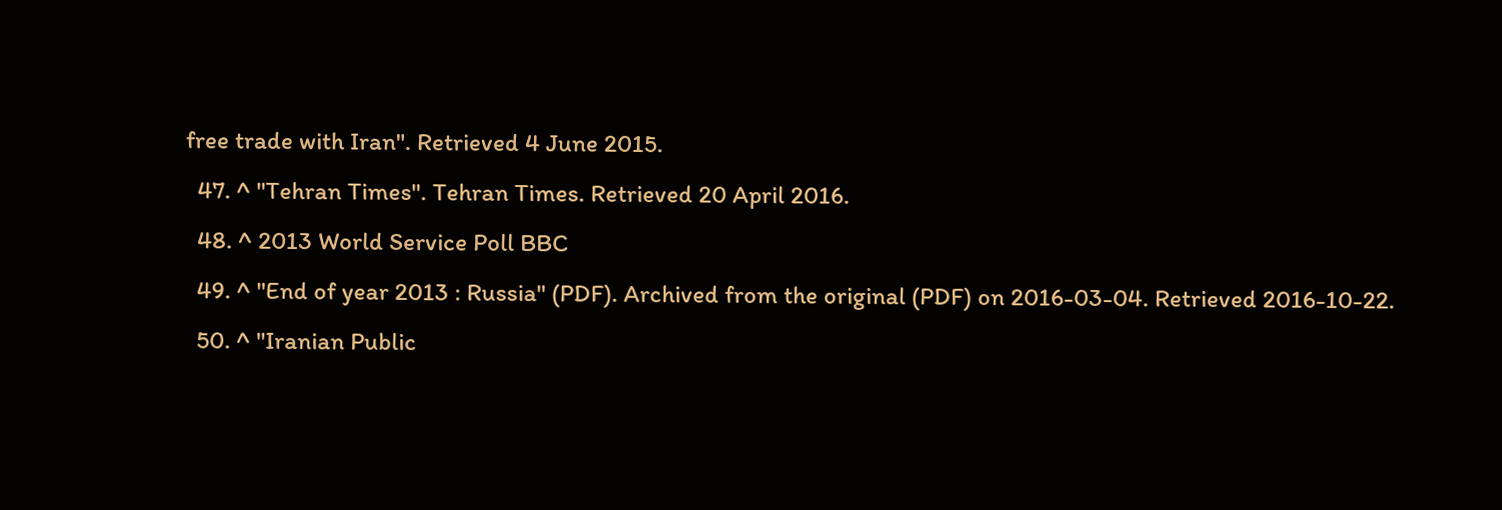free trade with Iran". Retrieved 4 June 2015.
  47. ^ "Tehran Times". Tehran Times. Retrieved 20 April 2016.
  48. ^ 2013 World Service Poll BBC
  49. ^ "End of year 2013 : Russia" (PDF). Archived from the original (PDF) on 2016-03-04. Retrieved 2016-10-22.
  50. ^ "Iranian Public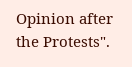Opinion after the Protests".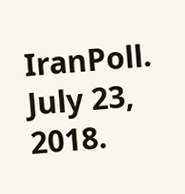IranPoll. July 23, 2018.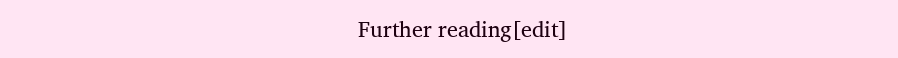Further reading[edit]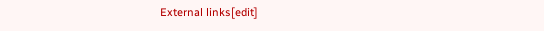External links[edit]